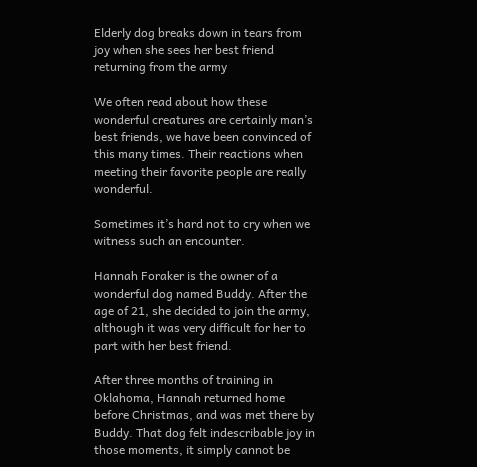Elderly dog breaks down in tears from joy when she sees her best friend returning from the army

We often read about how these wonderful creatures are certainly man’s best friends, we have been convinced of this many times. Their reactions when meeting their favorite people are really wonderful.

Sometimes it’s hard not to cry when we witness such an encounter.

Hannah Foraker is the owner of a wonderful dog named Buddy. After the age of 21, she decided to join the army, although it was very difficult for her to part with her best friend.

After three months of training in Oklahoma, Hannah returned home before Christmas, and was met there by Buddy. That dog felt indescribable joy in those moments, it simply cannot be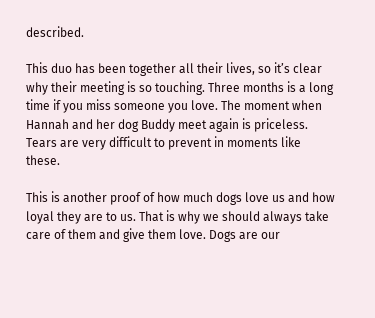described.

This duo has been together all their lives, so it’s clear why their meeting is so touching. Three months is a long time if you miss someone you love. The moment when Hannah and her dog Buddy meet again is priceless. Tears are very difficult to prevent in moments like these.

This is another proof of how much dogs love us and how loyal they are to us. That is why we should always take care of them and give them love. Dogs are our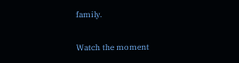family.

Watch the moment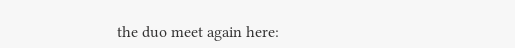the duo meet again here: